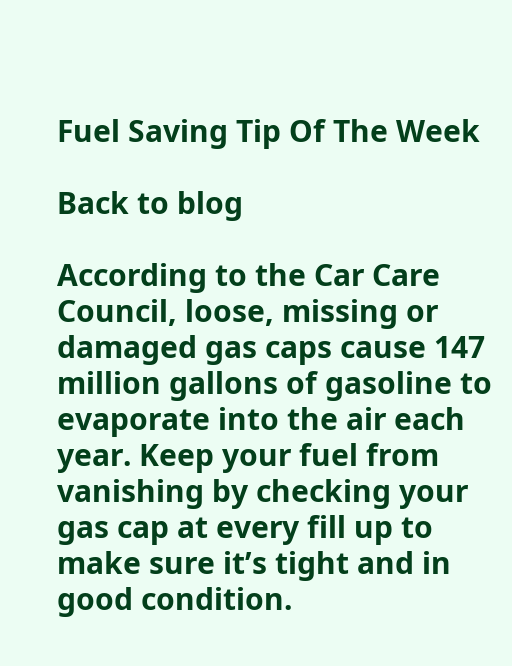Fuel Saving Tip Of The Week

Back to blog

According to the Car Care Council, loose, missing or damaged gas caps cause 147 million gallons of gasoline to evaporate into the air each year. Keep your fuel from vanishing by checking your gas cap at every fill up to make sure it’s tight and in good condition.